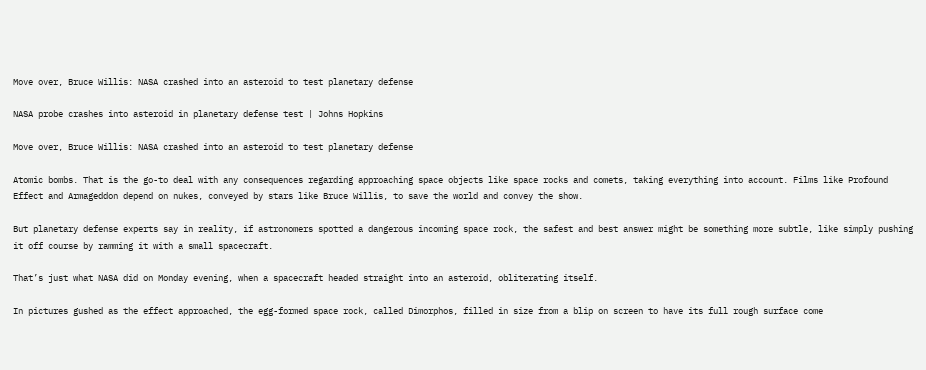Move over, Bruce Willis: NASA crashed into an asteroid to test planetary defense

NASA probe crashes into asteroid in planetary defense test | Johns Hopkins

Move over, Bruce Willis: NASA crashed into an asteroid to test planetary defense

Atomic bombs. That is the go-to deal with any consequences regarding approaching space objects like space rocks and comets, taking everything into account. Films like Profound Effect and Armageddon depend on nukes, conveyed by stars like Bruce Willis, to save the world and convey the show.

But planetary defense experts say in reality, if astronomers spotted a dangerous incoming space rock, the safest and best answer might be something more subtle, like simply pushing it off course by ramming it with a small spacecraft.

That’s just what NASA did on Monday evening, when a spacecraft headed straight into an asteroid, obliterating itself.

In pictures gushed as the effect approached, the egg-formed space rock, called Dimorphos, filled in size from a blip on screen to have its full rough surface come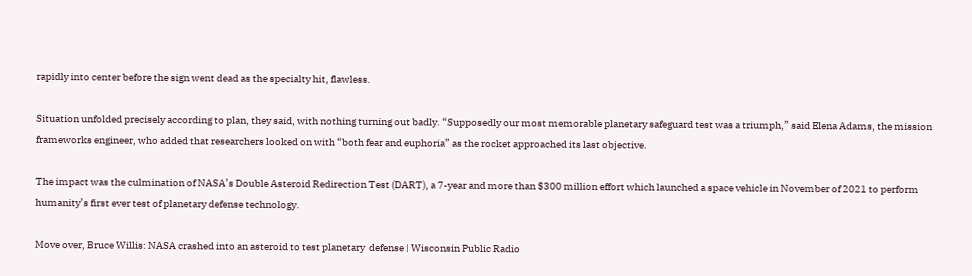rapidly into center before the sign went dead as the specialty hit, flawless.

Situation unfolded precisely according to plan, they said, with nothing turning out badly. “Supposedly our most memorable planetary safeguard test was a triumph,” said Elena Adams, the mission frameworks engineer, who added that researchers looked on with “both fear and euphoria” as the rocket approached its last objective.

The impact was the culmination of NASA’s Double Asteroid Redirection Test (DART), a 7-year and more than $300 million effort which launched a space vehicle in November of 2021 to perform humanity’s first ever test of planetary defense technology.

Move over, Bruce Willis: NASA crashed into an asteroid to test planetary  defense | Wisconsin Public Radio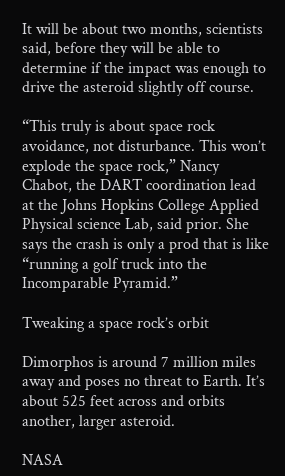It will be about two months, scientists said, before they will be able to determine if the impact was enough to drive the asteroid slightly off course.

“This truly is about space rock avoidance, not disturbance. This won’t explode the space rock,” Nancy Chabot, the DART coordination lead at the Johns Hopkins College Applied Physical science Lab, said prior. She says the crash is only a prod that is like “running a golf truck into the Incomparable Pyramid.”

Tweaking a space rock’s orbit

Dimorphos is around 7 million miles away and poses no threat to Earth. It’s about 525 feet across and orbits another, larger asteroid.

NASA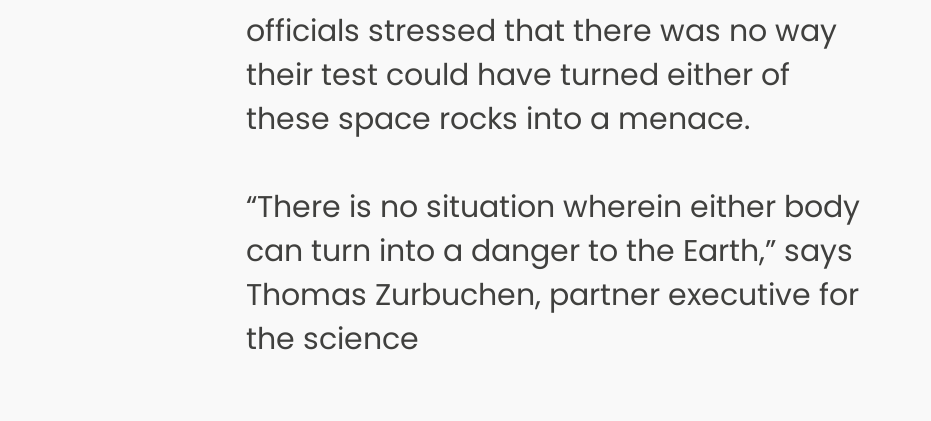officials stressed that there was no way their test could have turned either of these space rocks into a menace.

“There is no situation wherein either body can turn into a danger to the Earth,” says Thomas Zurbuchen, partner executive for the science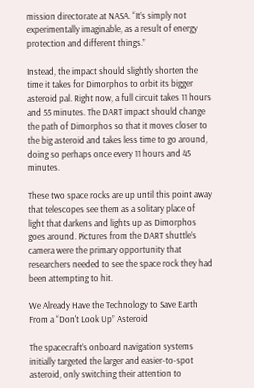mission directorate at NASA. “It’s simply not experimentally imaginable, as a result of energy protection and different things.”

Instead, the impact should slightly shorten the time it takes for Dimorphos to orbit its bigger asteroid pal. Right now, a full circuit takes 11 hours and 55 minutes. The DART impact should change the path of Dimorphos so that it moves closer to the big asteroid and takes less time to go around, doing so perhaps once every 11 hours and 45 minutes.

These two space rocks are up until this point away that telescopes see them as a solitary place of light that darkens and lights up as Dimorphos goes around. Pictures from the DART shuttle’s camera were the primary opportunity that researchers needed to see the space rock they had been attempting to hit.

We Already Have the Technology to Save Earth From a “Don't Look Up” Asteroid

The spacecraft’s onboard navigation systems initially targeted the larger and easier-to-spot asteroid, only switching their attention to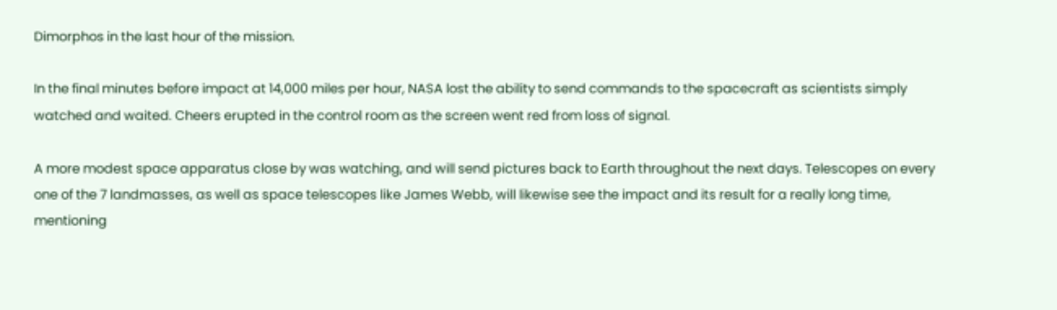Dimorphos in the last hour of the mission.

In the final minutes before impact at 14,000 miles per hour, NASA lost the ability to send commands to the spacecraft as scientists simply watched and waited. Cheers erupted in the control room as the screen went red from loss of signal.

A more modest space apparatus close by was watching, and will send pictures back to Earth throughout the next days. Telescopes on every one of the 7 landmasses, as well as space telescopes like James Webb, will likewise see the impact and its result for a really long time, mentioning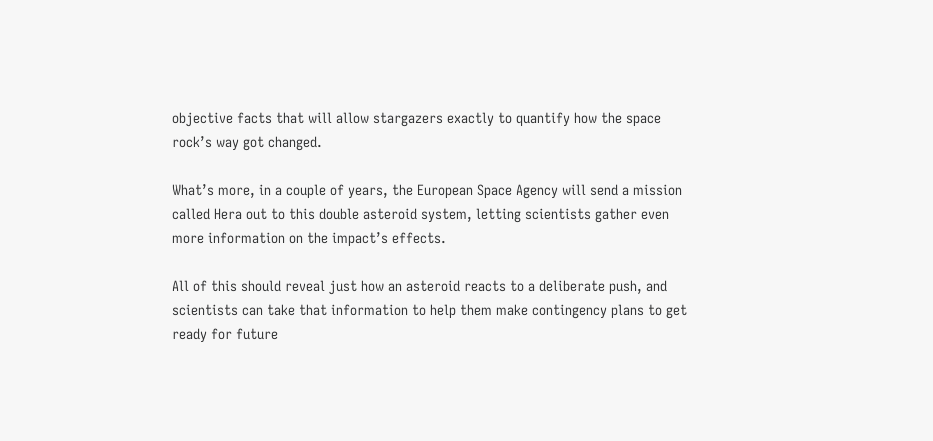objective facts that will allow stargazers exactly to quantify how the space rock’s way got changed.

What’s more, in a couple of years, the European Space Agency will send a mission called Hera out to this double asteroid system, letting scientists gather even more information on the impact’s effects.

All of this should reveal just how an asteroid reacts to a deliberate push, and scientists can take that information to help them make contingency plans to get ready for future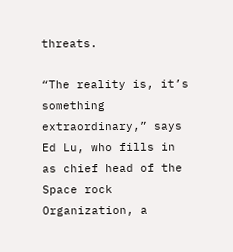threats.

“The reality is, it’s something extraordinary,” says Ed Lu, who fills in as chief head of the Space rock Organization, a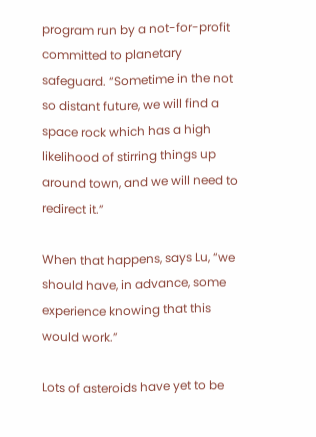program run by a not-for-profit committed to planetary safeguard. “Sometime in the not so distant future, we will find a space rock which has a high likelihood of stirring things up around town, and we will need to redirect it.”

When that happens, says Lu, “we should have, in advance, some experience knowing that this would work.”

Lots of asteroids have yet to be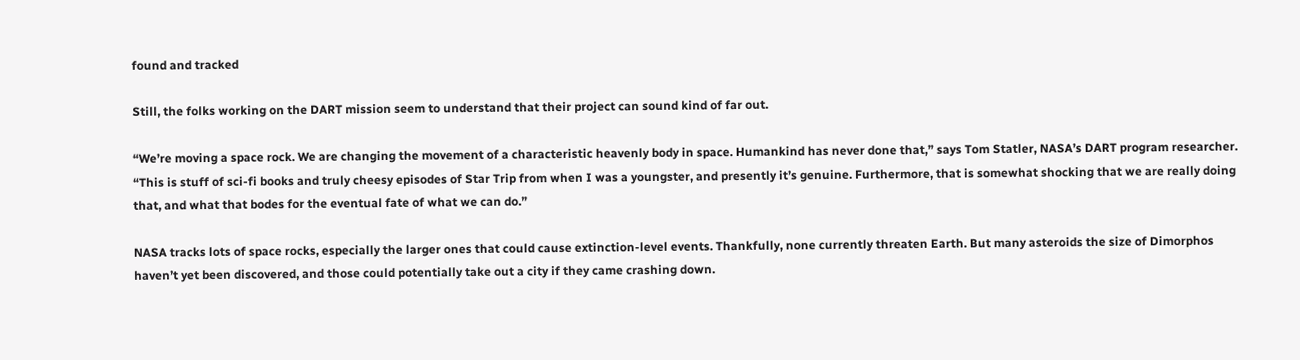found and tracked

Still, the folks working on the DART mission seem to understand that their project can sound kind of far out.

“We’re moving a space rock. We are changing the movement of a characteristic heavenly body in space. Humankind has never done that,” says Tom Statler, NASA’s DART program researcher. “This is stuff of sci-fi books and truly cheesy episodes of Star Trip from when I was a youngster, and presently it’s genuine. Furthermore, that is somewhat shocking that we are really doing that, and what that bodes for the eventual fate of what we can do.”

NASA tracks lots of space rocks, especially the larger ones that could cause extinction-level events. Thankfully, none currently threaten Earth. But many asteroids the size of Dimorphos haven’t yet been discovered, and those could potentially take out a city if they came crashing down.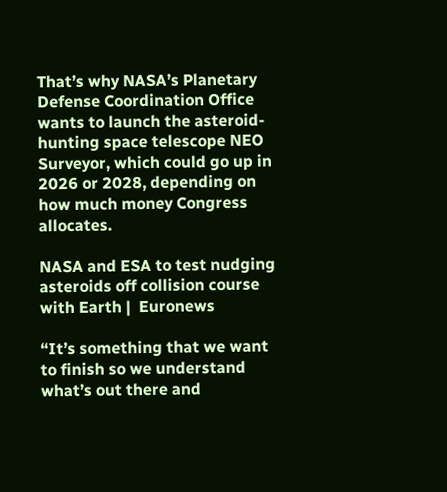That’s why NASA’s Planetary Defense Coordination Office wants to launch the asteroid-hunting space telescope NEO Surveyor, which could go up in 2026 or 2028, depending on how much money Congress allocates.

NASA and ESA to test nudging asteroids off collision course with Earth |  Euronews

“It’s something that we want to finish so we understand what’s out there and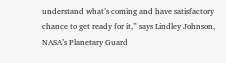understand what’s coming and have satisfactory chance to get ready for it,” says Lindley Johnson, NASA’s Planetary Guard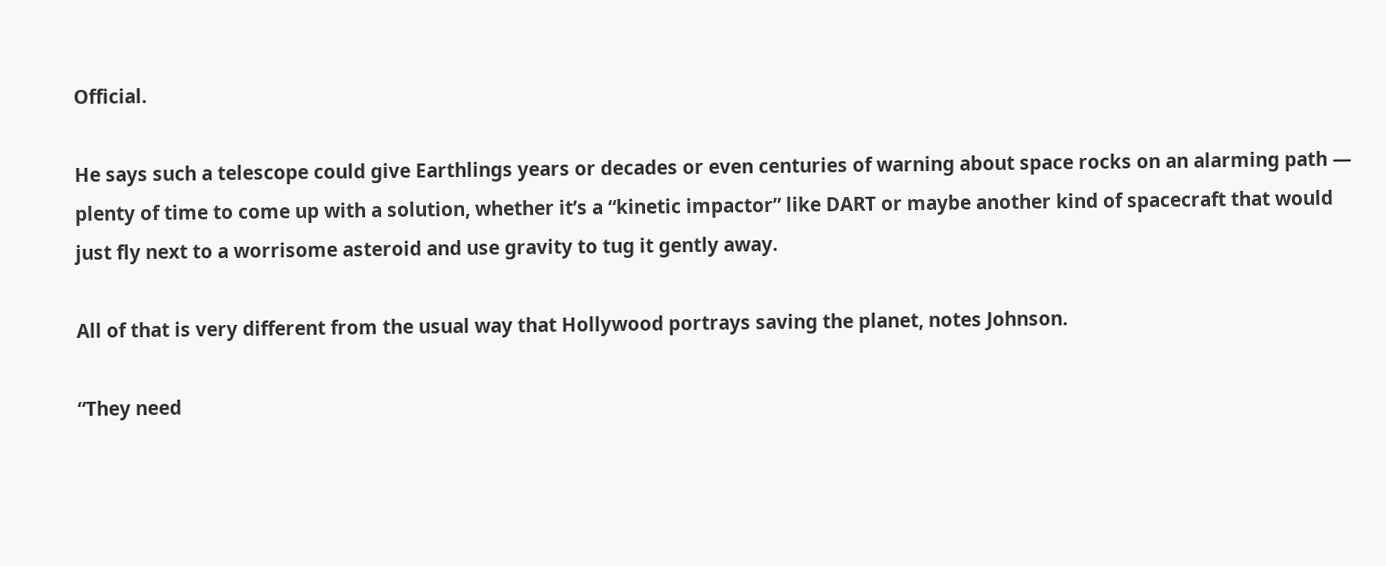Official.

He says such a telescope could give Earthlings years or decades or even centuries of warning about space rocks on an alarming path — plenty of time to come up with a solution, whether it’s a “kinetic impactor” like DART or maybe another kind of spacecraft that would just fly next to a worrisome asteroid and use gravity to tug it gently away.

All of that is very different from the usual way that Hollywood portrays saving the planet, notes Johnson.

“They need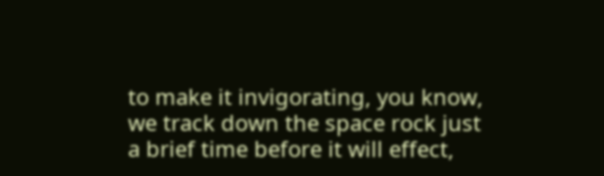to make it invigorating, you know, we track down the space rock just a brief time before it will effect,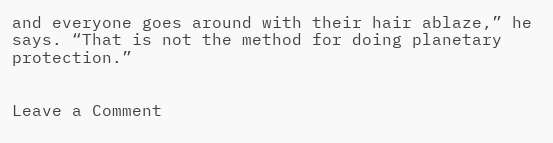and everyone goes around with their hair ablaze,” he says. “That is not the method for doing planetary protection.”


Leave a Comment